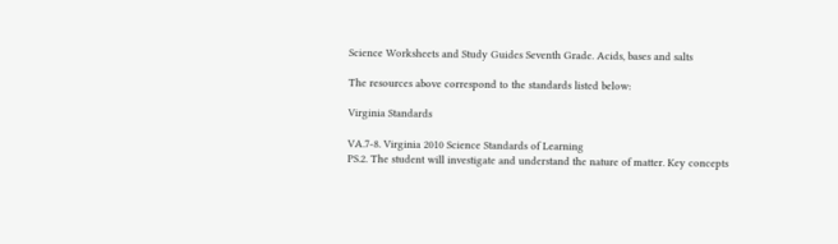Science Worksheets and Study Guides Seventh Grade. Acids, bases and salts

The resources above correspond to the standards listed below:

Virginia Standards

VA.7-8. Virginia 2010 Science Standards of Learning
PS.2. The student will investigate and understand the nature of matter. Key concepts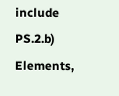include
PS.2.b) Elements,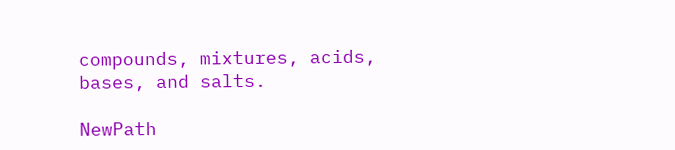compounds, mixtures, acids, bases, and salts.

NewPath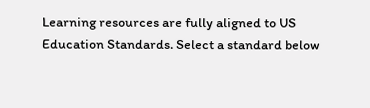Learning resources are fully aligned to US Education Standards. Select a standard below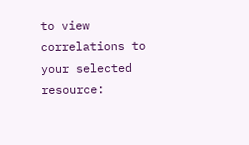to view correlations to your selected resource: